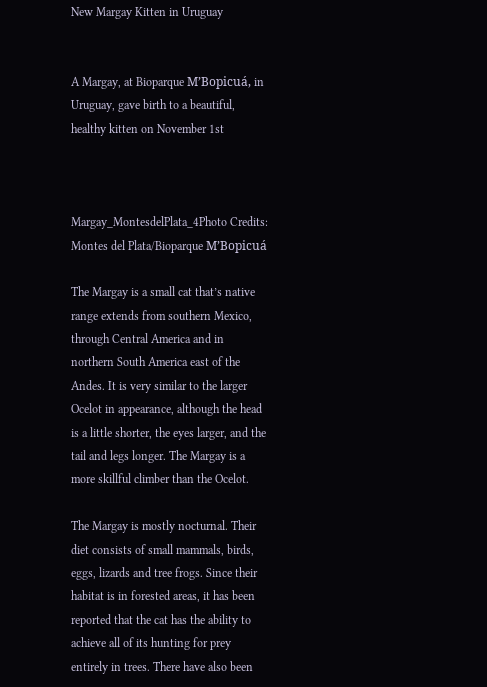New Margay Kitten in Uruguay


A Margay, at Bioparque M’Bopicuá, in Uruguay, gave birth to a beautiful, healthy kitten on November 1st



Margay_MontesdelPlata_4Photo Credits: Montes del Plata/Bioparque M’Bopicuá

The Margay is a small cat that’s native range extends from southern Mexico, through Central America and in northern South America east of the Andes. It is very similar to the larger Ocelot in appearance, although the head is a little shorter, the eyes larger, and the tail and legs longer. The Margay is a more skillful climber than the Ocelot.

The Margay is mostly nocturnal. Their diet consists of small mammals, birds, eggs, lizards and tree frogs. Since their habitat is in forested areas, it has been reported that the cat has the ability to achieve all of its hunting for prey entirely in trees. There have also been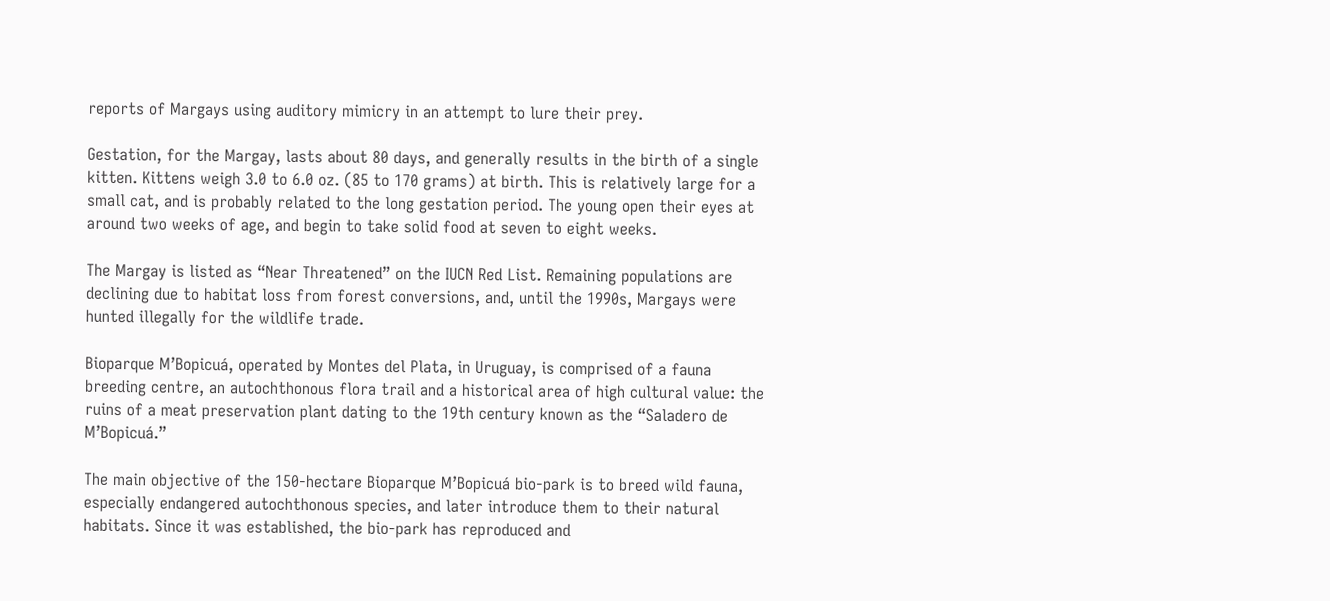reports of Margays using auditory mimicry in an attempt to lure their prey.

Gestation, for the Margay, lasts about 80 days, and generally results in the birth of a single kitten. Kittens weigh 3.0 to 6.0 oz. (85 to 170 grams) at birth. This is relatively large for a small cat, and is probably related to the long gestation period. The young open their eyes at around two weeks of age, and begin to take solid food at seven to eight weeks.

The Margay is listed as “Near Threatened” on the IUCN Red List. Remaining populations are declining due to habitat loss from forest conversions, and, until the 1990s, Margays were hunted illegally for the wildlife trade.

Bioparque M’Bopicuá, operated by Montes del Plata, in Uruguay, is comprised of a fauna breeding centre, an autochthonous flora trail and a historical area of high cultural value: the ruins of a meat preservation plant dating to the 19th century known as the “Saladero de M’Bopicuá.”

The main objective of the 150-hectare Bioparque M’Bopicuá bio-park is to breed wild fauna, especially endangered autochthonous species, and later introduce them to their natural habitats. Since it was established, the bio-park has reproduced and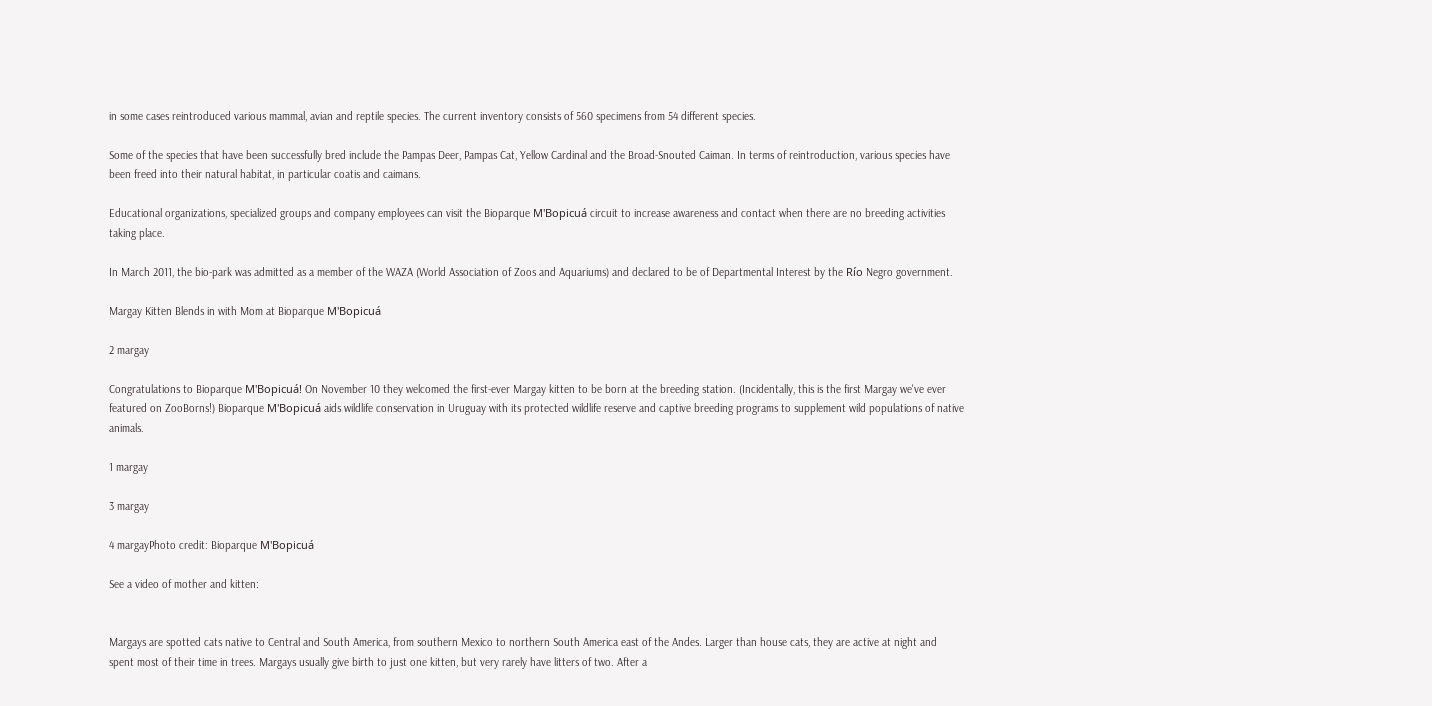in some cases reintroduced various mammal, avian and reptile species. The current inventory consists of 560 specimens from 54 different species.

Some of the species that have been successfully bred include the Pampas Deer, Pampas Cat, Yellow Cardinal and the Broad-Snouted Caiman. In terms of reintroduction, various species have been freed into their natural habitat, in particular coatis and caimans.

Educational organizations, specialized groups and company employees can visit the Bioparque M'Bopicuá circuit to increase awareness and contact when there are no breeding activities taking place.

In March 2011, the bio-park was admitted as a member of the WAZA (World Association of Zoos and Aquariums) and declared to be of Departmental Interest by the Río Negro government.

Margay Kitten Blends in with Mom at Bioparque M'Bopicuá

2 margay

Congratulations to Bioparque M'Bopicuá! On November 10 they welcomed the first-ever Margay kitten to be born at the breeding station. (Incidentally, this is the first Margay we've ever featured on ZooBorns!) Bioparque M'Bopicuá aids wildlife conservation in Uruguay with its protected wildlife reserve and captive breeding programs to supplement wild populations of native animals.

1 margay

3 margay

4 margayPhoto credit: Bioparque M'Bopicuá

See a video of mother and kitten:


Margays are spotted cats native to Central and South America, from southern Mexico to northern South America east of the Andes. Larger than house cats, they are active at night and spent most of their time in trees. Margays usually give birth to just one kitten, but very rarely have litters of two. After a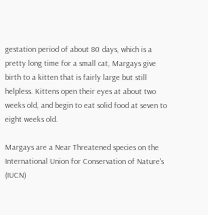gestation period of about 80 days, which is a pretty long time for a small cat, Margays give birth to a kitten that is fairly large but still helpless. Kittens open their eyes at about two weeks old, and begin to eat solid food at seven to eight weeks old.

Margays are a Near Threatened species on the International Union for Conservation of Nature's (IUCN)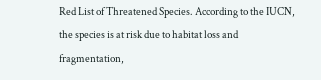Red List of Threatened Species. According to the IUCN, the species is at risk due to habitat loss and fragmentation,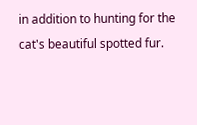in addition to hunting for the cat's beautiful spotted fur.